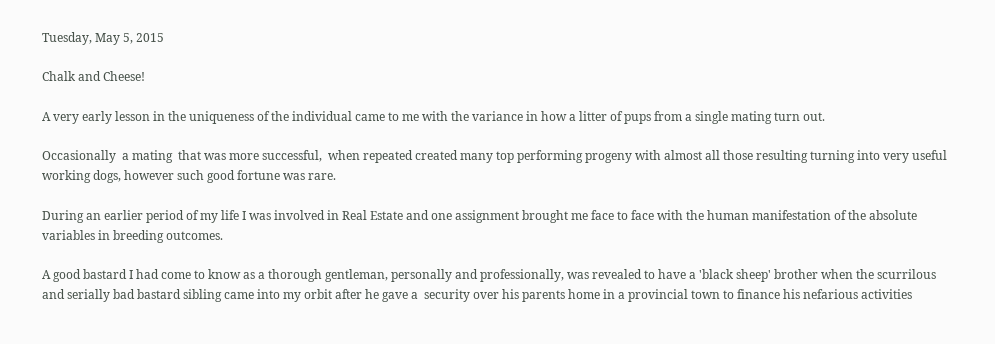Tuesday, May 5, 2015

Chalk and Cheese!

A very early lesson in the uniqueness of the individual came to me with the variance in how a litter of pups from a single mating turn out.

Occasionally  a mating  that was more successful,  when repeated created many top performing progeny with almost all those resulting turning into very useful working dogs, however such good fortune was rare.

During an earlier period of my life I was involved in Real Estate and one assignment brought me face to face with the human manifestation of the absolute variables in breeding outcomes.

A good bastard I had come to know as a thorough gentleman, personally and professionally, was revealed to have a 'black sheep' brother when the scurrilous and serially bad bastard sibling came into my orbit after he gave a  security over his parents home in a provincial town to finance his nefarious activities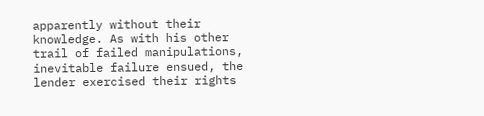apparently without their knowledge. As with his other trail of failed manipulations, inevitable failure ensued, the lender exercised their rights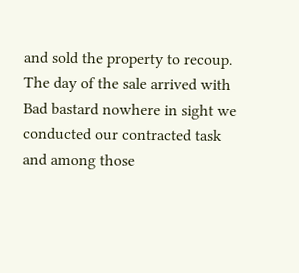and sold the property to recoup.
The day of the sale arrived with Bad bastard nowhere in sight we conducted our contracted task and among those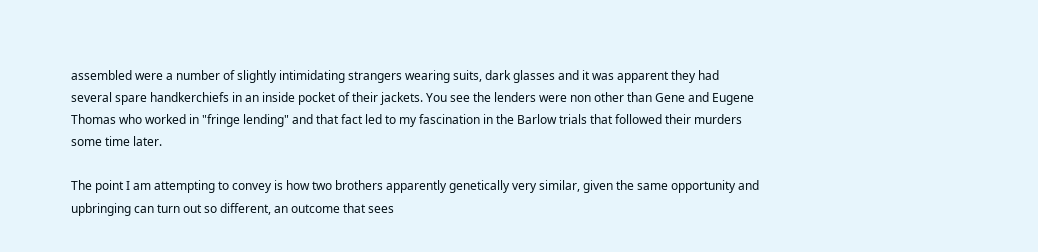assembled were a number of slightly intimidating strangers wearing suits, dark glasses and it was apparent they had several spare handkerchiefs in an inside pocket of their jackets. You see the lenders were non other than Gene and Eugene Thomas who worked in "fringe lending" and that fact led to my fascination in the Barlow trials that followed their murders some time later.

The point I am attempting to convey is how two brothers apparently genetically very similar, given the same opportunity and upbringing can turn out so different, an outcome that sees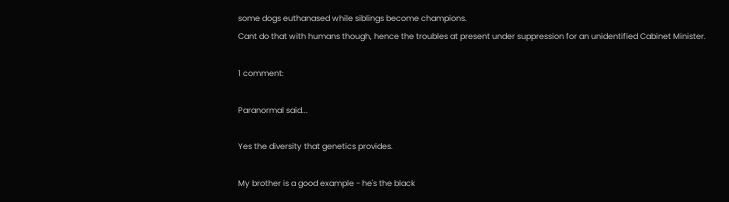some dogs euthanased while siblings become champions.
Cant do that with humans though, hence the troubles at present under suppression for an unidentified Cabinet Minister.

1 comment:

Paranormal said...

Yes the diversity that genetics provides.

My brother is a good example - he's the black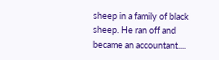sheep in a family of black sheep. He ran off and became an accountant....